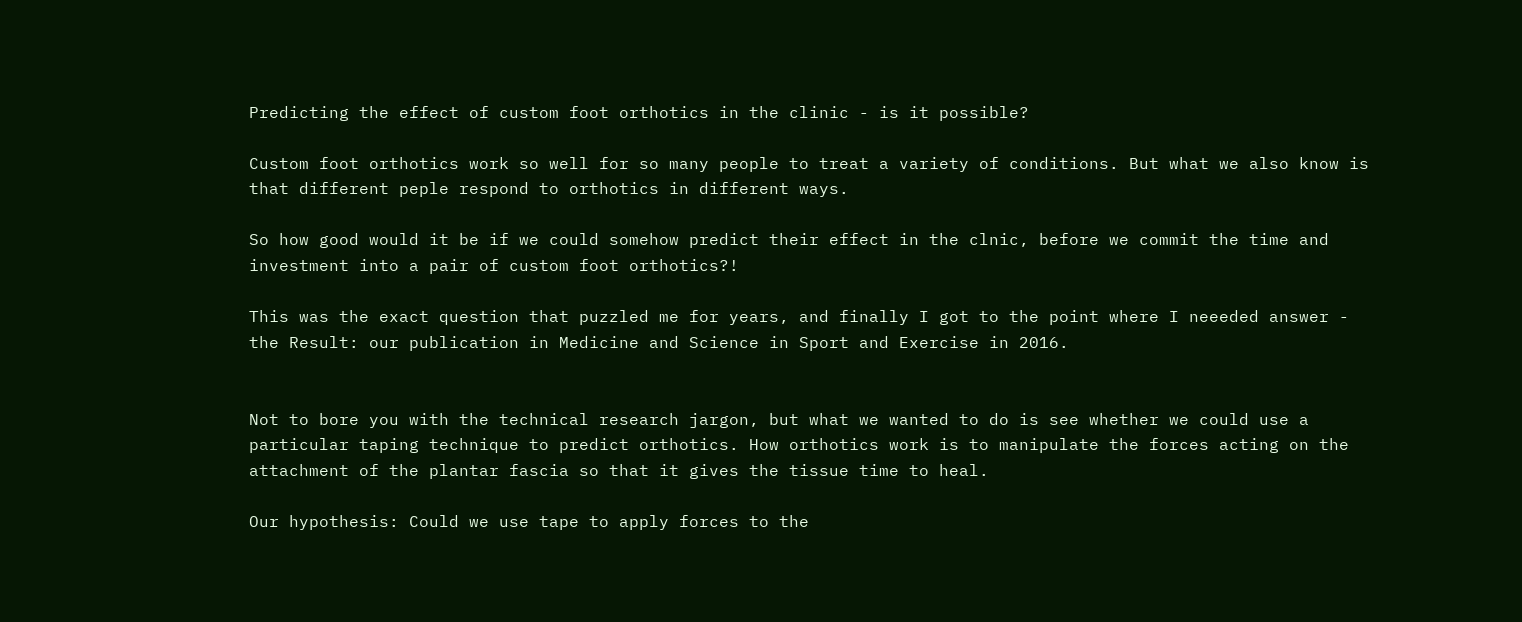Predicting the effect of custom foot orthotics in the clinic - is it possible?

Custom foot orthotics work so well for so many people to treat a variety of conditions. But what we also know is that different peple respond to orthotics in different ways.

So how good would it be if we could somehow predict their effect in the clnic, before we commit the time and investment into a pair of custom foot orthotics?!

This was the exact question that puzzled me for years, and finally I got to the point where I neeeded answer - the Result: our publication in Medicine and Science in Sport and Exercise in 2016.


Not to bore you with the technical research jargon, but what we wanted to do is see whether we could use a particular taping technique to predict orthotics. How orthotics work is to manipulate the forces acting on the attachment of the plantar fascia so that it gives the tissue time to heal.

Our hypothesis: Could we use tape to apply forces to the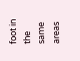foot in the same areas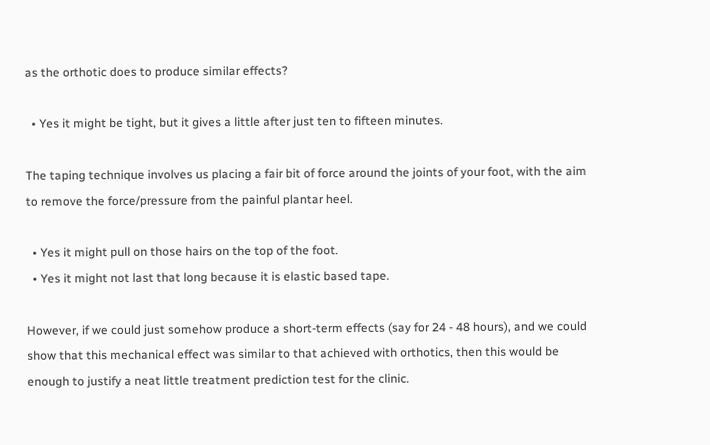as the orthotic does to produce similar effects?

  • Yes it might be tight, but it gives a little after just ten to fifteen minutes.

The taping technique involves us placing a fair bit of force around the joints of your foot, with the aim to remove the force/pressure from the painful plantar heel.

  • Yes it might pull on those hairs on the top of the foot.
  • Yes it might not last that long because it is elastic based tape.

However, if we could just somehow produce a short-term effects (say for 24 - 48 hours), and we could show that this mechanical effect was similar to that achieved with orthotics, then this would be enough to justify a neat little treatment prediction test for the clinic.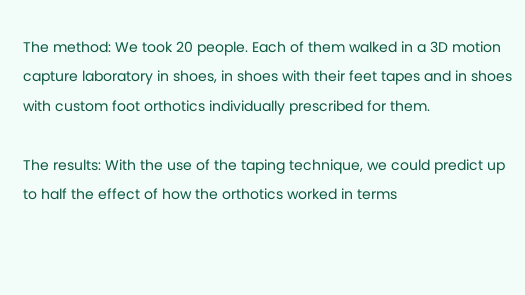The method: We took 20 people. Each of them walked in a 3D motion capture laboratory in shoes, in shoes with their feet tapes and in shoes with custom foot orthotics individually prescribed for them.

The results: With the use of the taping technique, we could predict up to half the effect of how the orthotics worked in terms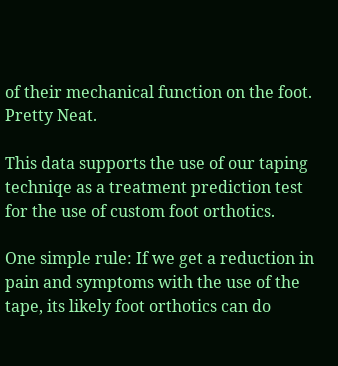of their mechanical function on the foot. Pretty Neat.

This data supports the use of our taping techniqe as a treatment prediction test for the use of custom foot orthotics.

One simple rule: If we get a reduction in pain and symptoms with the use of the tape, its likely foot orthotics can do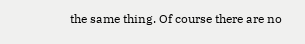the same thing. Of course there are no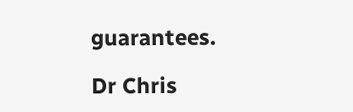guarantees.

Dr Chris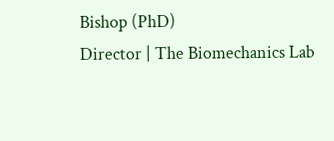Bishop (PhD)
Director | The Biomechanics Lab